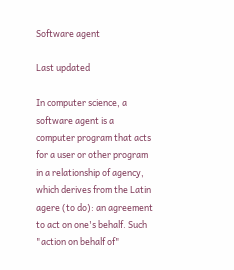Software agent

Last updated

In computer science, a software agent is a computer program that acts for a user or other program in a relationship of agency, which derives from the Latin agere (to do): an agreement to act on one's behalf. Such "action on behalf of"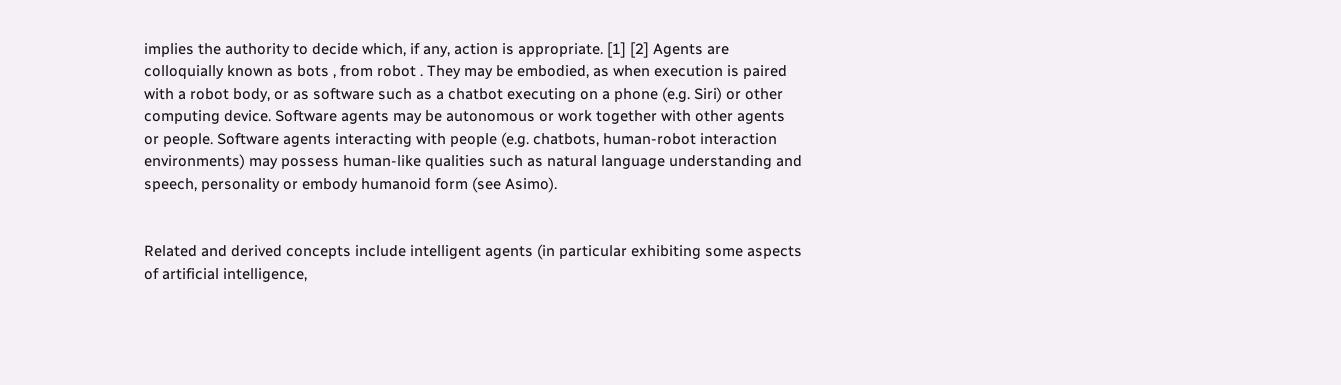implies the authority to decide which, if any, action is appropriate. [1] [2] Agents are colloquially known as bots , from robot . They may be embodied, as when execution is paired with a robot body, or as software such as a chatbot executing on a phone (e.g. Siri) or other computing device. Software agents may be autonomous or work together with other agents or people. Software agents interacting with people (e.g. chatbots, human-robot interaction environments) may possess human-like qualities such as natural language understanding and speech, personality or embody humanoid form (see Asimo).


Related and derived concepts include intelligent agents (in particular exhibiting some aspects of artificial intelligence,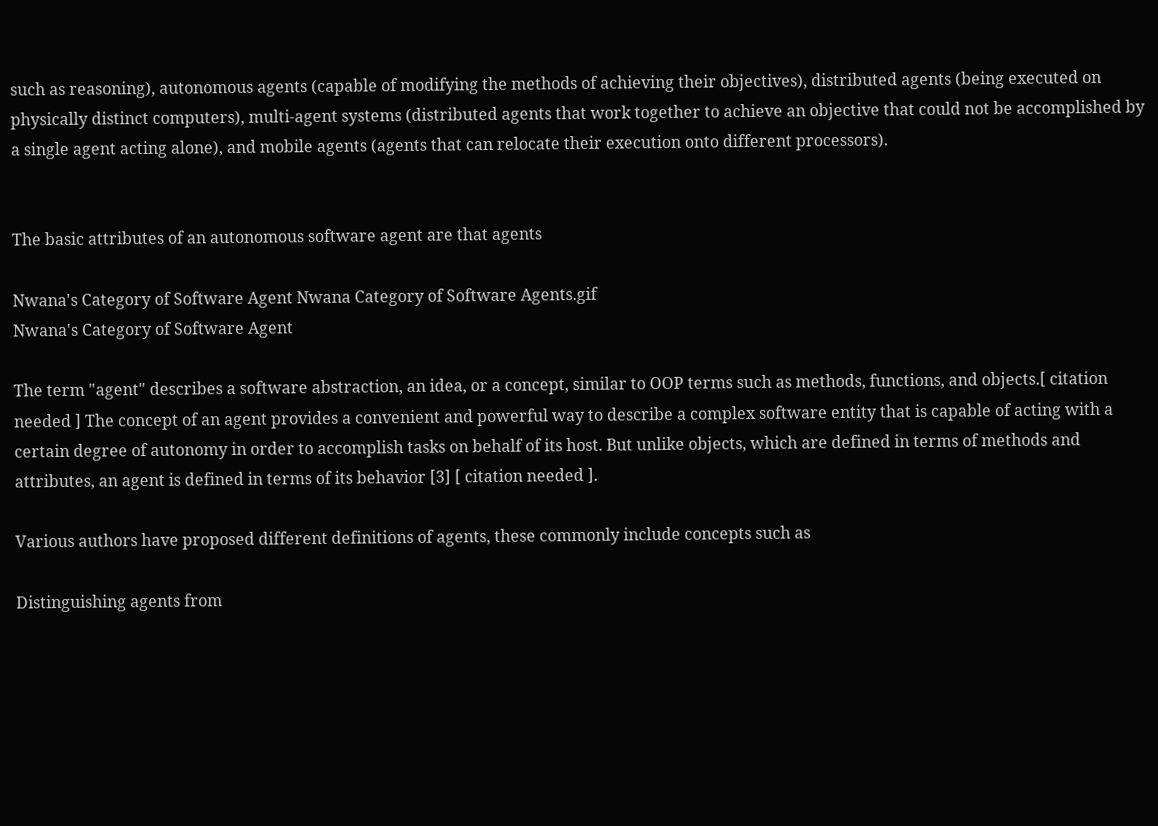such as reasoning), autonomous agents (capable of modifying the methods of achieving their objectives), distributed agents (being executed on physically distinct computers), multi-agent systems (distributed agents that work together to achieve an objective that could not be accomplished by a single agent acting alone), and mobile agents (agents that can relocate their execution onto different processors).


The basic attributes of an autonomous software agent are that agents

Nwana's Category of Software Agent Nwana Category of Software Agents.gif
Nwana's Category of Software Agent

The term "agent" describes a software abstraction, an idea, or a concept, similar to OOP terms such as methods, functions, and objects.[ citation needed ] The concept of an agent provides a convenient and powerful way to describe a complex software entity that is capable of acting with a certain degree of autonomy in order to accomplish tasks on behalf of its host. But unlike objects, which are defined in terms of methods and attributes, an agent is defined in terms of its behavior [3] [ citation needed ].

Various authors have proposed different definitions of agents, these commonly include concepts such as

Distinguishing agents from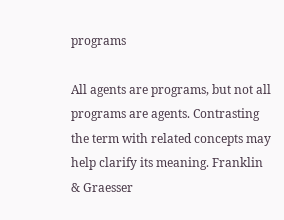programs

All agents are programs, but not all programs are agents. Contrasting the term with related concepts may help clarify its meaning. Franklin & Graesser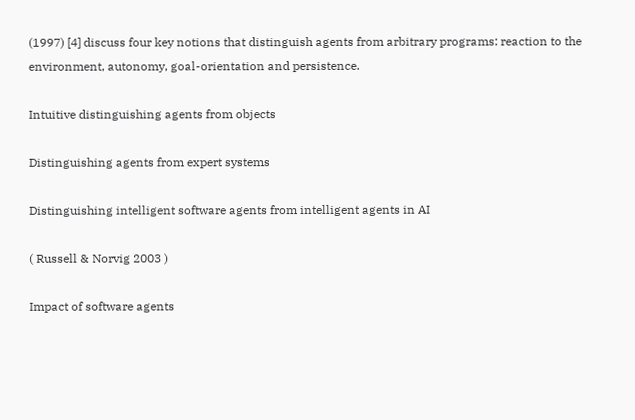(1997) [4] discuss four key notions that distinguish agents from arbitrary programs: reaction to the environment, autonomy, goal-orientation and persistence.

Intuitive distinguishing agents from objects

Distinguishing agents from expert systems

Distinguishing intelligent software agents from intelligent agents in AI

( Russell & Norvig 2003 )

Impact of software agents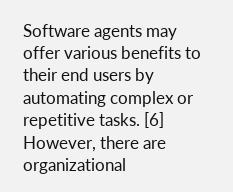Software agents may offer various benefits to their end users by automating complex or repetitive tasks. [6] However, there are organizational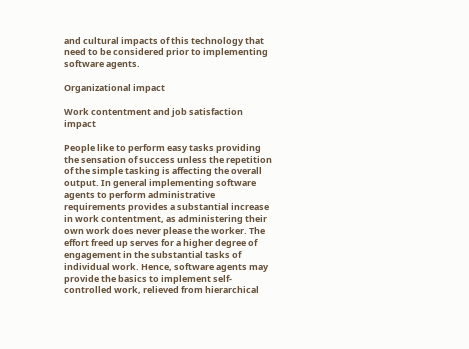and cultural impacts of this technology that need to be considered prior to implementing software agents.

Organizational impact

Work contentment and job satisfaction impact

People like to perform easy tasks providing the sensation of success unless the repetition of the simple tasking is affecting the overall output. In general implementing software agents to perform administrative requirements provides a substantial increase in work contentment, as administering their own work does never please the worker. The effort freed up serves for a higher degree of engagement in the substantial tasks of individual work. Hence, software agents may provide the basics to implement self-controlled work, relieved from hierarchical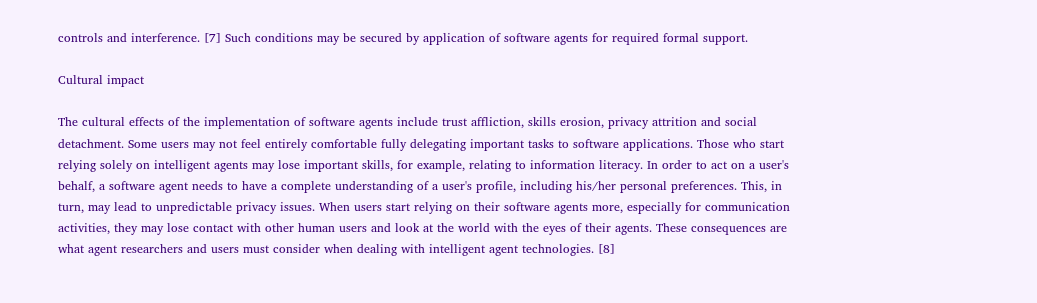controls and interference. [7] Such conditions may be secured by application of software agents for required formal support.

Cultural impact

The cultural effects of the implementation of software agents include trust affliction, skills erosion, privacy attrition and social detachment. Some users may not feel entirely comfortable fully delegating important tasks to software applications. Those who start relying solely on intelligent agents may lose important skills, for example, relating to information literacy. In order to act on a user's behalf, a software agent needs to have a complete understanding of a user's profile, including his/her personal preferences. This, in turn, may lead to unpredictable privacy issues. When users start relying on their software agents more, especially for communication activities, they may lose contact with other human users and look at the world with the eyes of their agents. These consequences are what agent researchers and users must consider when dealing with intelligent agent technologies. [8]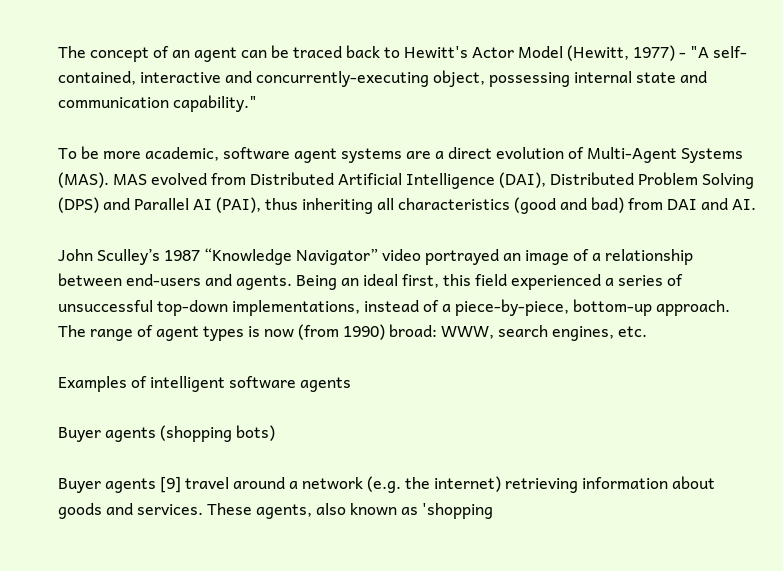The concept of an agent can be traced back to Hewitt's Actor Model (Hewitt, 1977) - "A self-contained, interactive and concurrently-executing object, possessing internal state and communication capability."

To be more academic, software agent systems are a direct evolution of Multi-Agent Systems (MAS). MAS evolved from Distributed Artificial Intelligence (DAI), Distributed Problem Solving (DPS) and Parallel AI (PAI), thus inheriting all characteristics (good and bad) from DAI and AI.

John Sculley’s 1987 “Knowledge Navigator” video portrayed an image of a relationship between end-users and agents. Being an ideal first, this field experienced a series of unsuccessful top-down implementations, instead of a piece-by-piece, bottom-up approach. The range of agent types is now (from 1990) broad: WWW, search engines, etc.

Examples of intelligent software agents

Buyer agents (shopping bots)

Buyer agents [9] travel around a network (e.g. the internet) retrieving information about goods and services. These agents, also known as 'shopping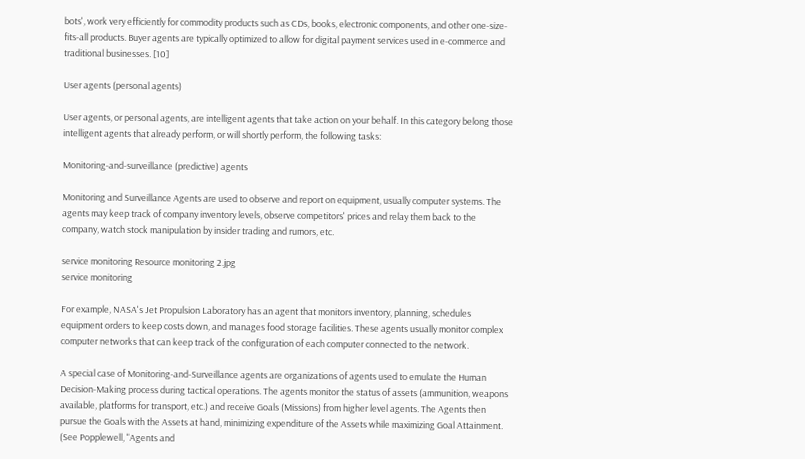bots', work very efficiently for commodity products such as CDs, books, electronic components, and other one-size-fits-all products. Buyer agents are typically optimized to allow for digital payment services used in e-commerce and traditional businesses. [10]

User agents (personal agents)

User agents, or personal agents, are intelligent agents that take action on your behalf. In this category belong those intelligent agents that already perform, or will shortly perform, the following tasks:

Monitoring-and-surveillance (predictive) agents

Monitoring and Surveillance Agents are used to observe and report on equipment, usually computer systems. The agents may keep track of company inventory levels, observe competitors' prices and relay them back to the company, watch stock manipulation by insider trading and rumors, etc.

service monitoring Resource monitoring 2.jpg
service monitoring

For example, NASA's Jet Propulsion Laboratory has an agent that monitors inventory, planning, schedules equipment orders to keep costs down, and manages food storage facilities. These agents usually monitor complex computer networks that can keep track of the configuration of each computer connected to the network.

A special case of Monitoring-and-Surveillance agents are organizations of agents used to emulate the Human Decision-Making process during tactical operations. The agents monitor the status of assets (ammunition, weapons available, platforms for transport, etc.) and receive Goals (Missions) from higher level agents. The Agents then pursue the Goals with the Assets at hand, minimizing expenditure of the Assets while maximizing Goal Attainment. (See Popplewell, "Agents and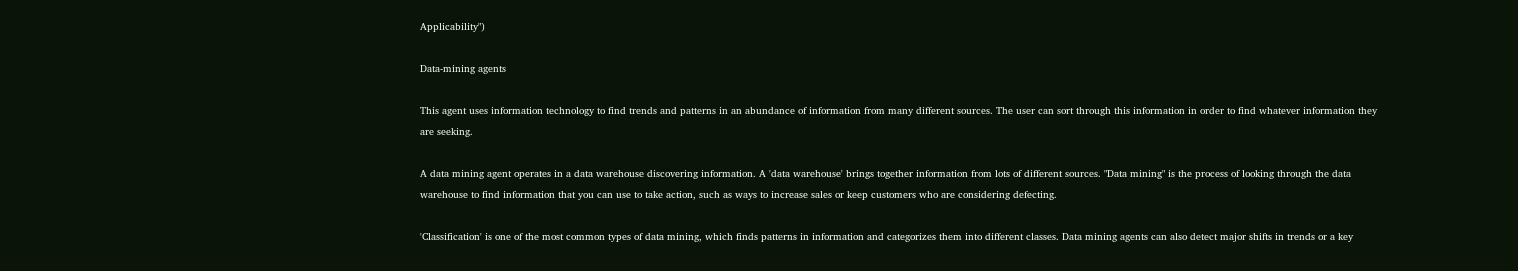Applicability")

Data-mining agents

This agent uses information technology to find trends and patterns in an abundance of information from many different sources. The user can sort through this information in order to find whatever information they are seeking.

A data mining agent operates in a data warehouse discovering information. A 'data warehouse' brings together information from lots of different sources. "Data mining" is the process of looking through the data warehouse to find information that you can use to take action, such as ways to increase sales or keep customers who are considering defecting.

'Classification' is one of the most common types of data mining, which finds patterns in information and categorizes them into different classes. Data mining agents can also detect major shifts in trends or a key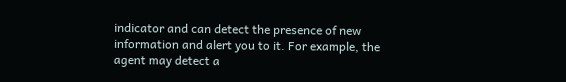indicator and can detect the presence of new information and alert you to it. For example, the agent may detect a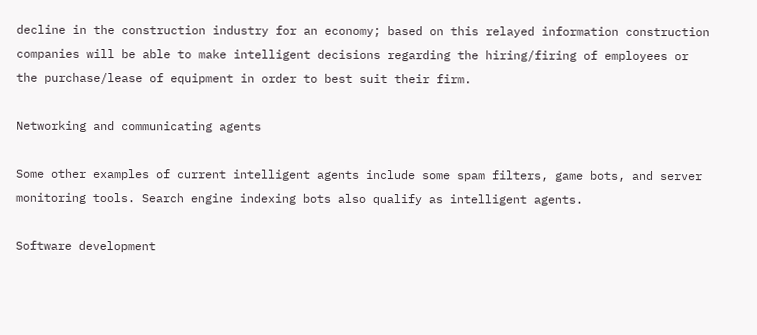decline in the construction industry for an economy; based on this relayed information construction companies will be able to make intelligent decisions regarding the hiring/firing of employees or the purchase/lease of equipment in order to best suit their firm.

Networking and communicating agents

Some other examples of current intelligent agents include some spam filters, game bots, and server monitoring tools. Search engine indexing bots also qualify as intelligent agents.

Software development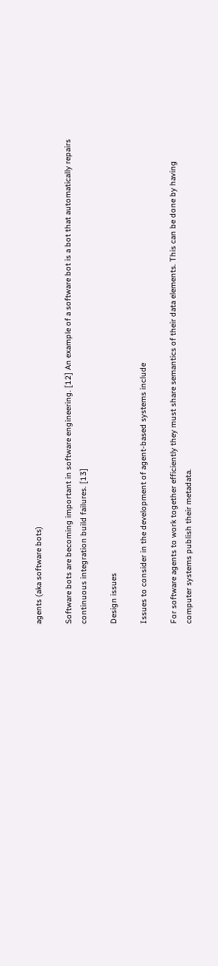agents (aka software bots)

Software bots are becoming important in software engineering. [12] An example of a software bot is a bot that automatically repairs continuous integration build failures. [13]

Design issues

Issues to consider in the development of agent-based systems include

For software agents to work together efficiently they must share semantics of their data elements. This can be done by having computer systems publish their metadata.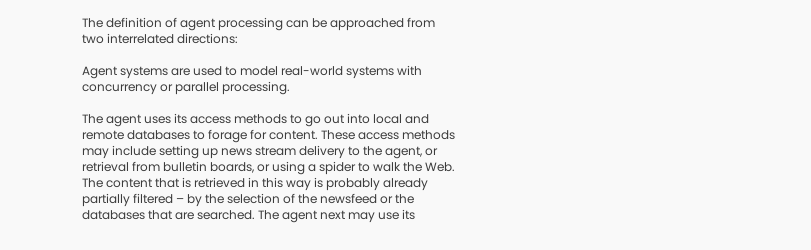The definition of agent processing can be approached from two interrelated directions:

Agent systems are used to model real-world systems with concurrency or parallel processing.

The agent uses its access methods to go out into local and remote databases to forage for content. These access methods may include setting up news stream delivery to the agent, or retrieval from bulletin boards, or using a spider to walk the Web. The content that is retrieved in this way is probably already partially filtered – by the selection of the newsfeed or the databases that are searched. The agent next may use its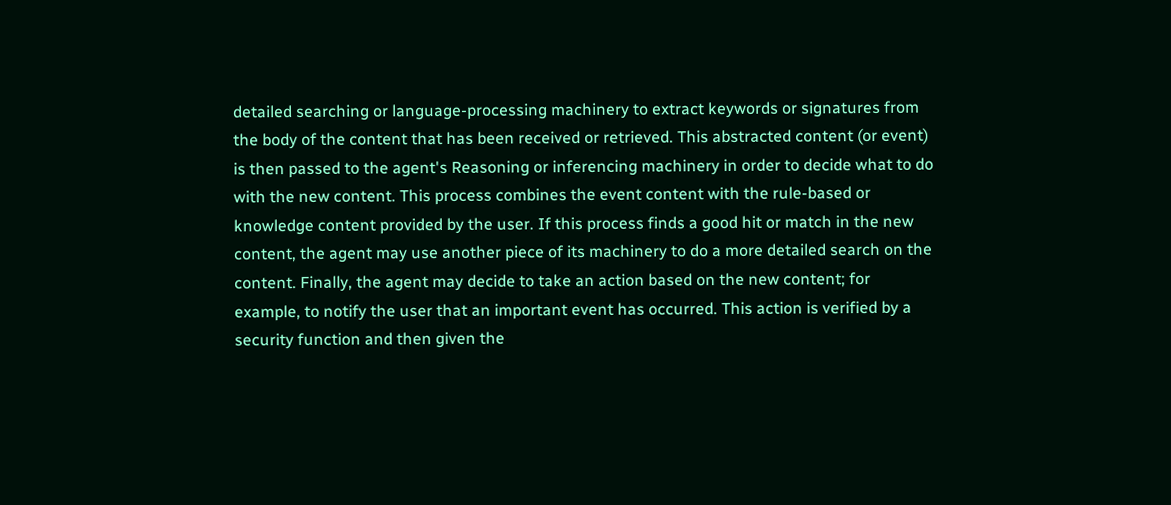detailed searching or language-processing machinery to extract keywords or signatures from the body of the content that has been received or retrieved. This abstracted content (or event) is then passed to the agent's Reasoning or inferencing machinery in order to decide what to do with the new content. This process combines the event content with the rule-based or knowledge content provided by the user. If this process finds a good hit or match in the new content, the agent may use another piece of its machinery to do a more detailed search on the content. Finally, the agent may decide to take an action based on the new content; for example, to notify the user that an important event has occurred. This action is verified by a security function and then given the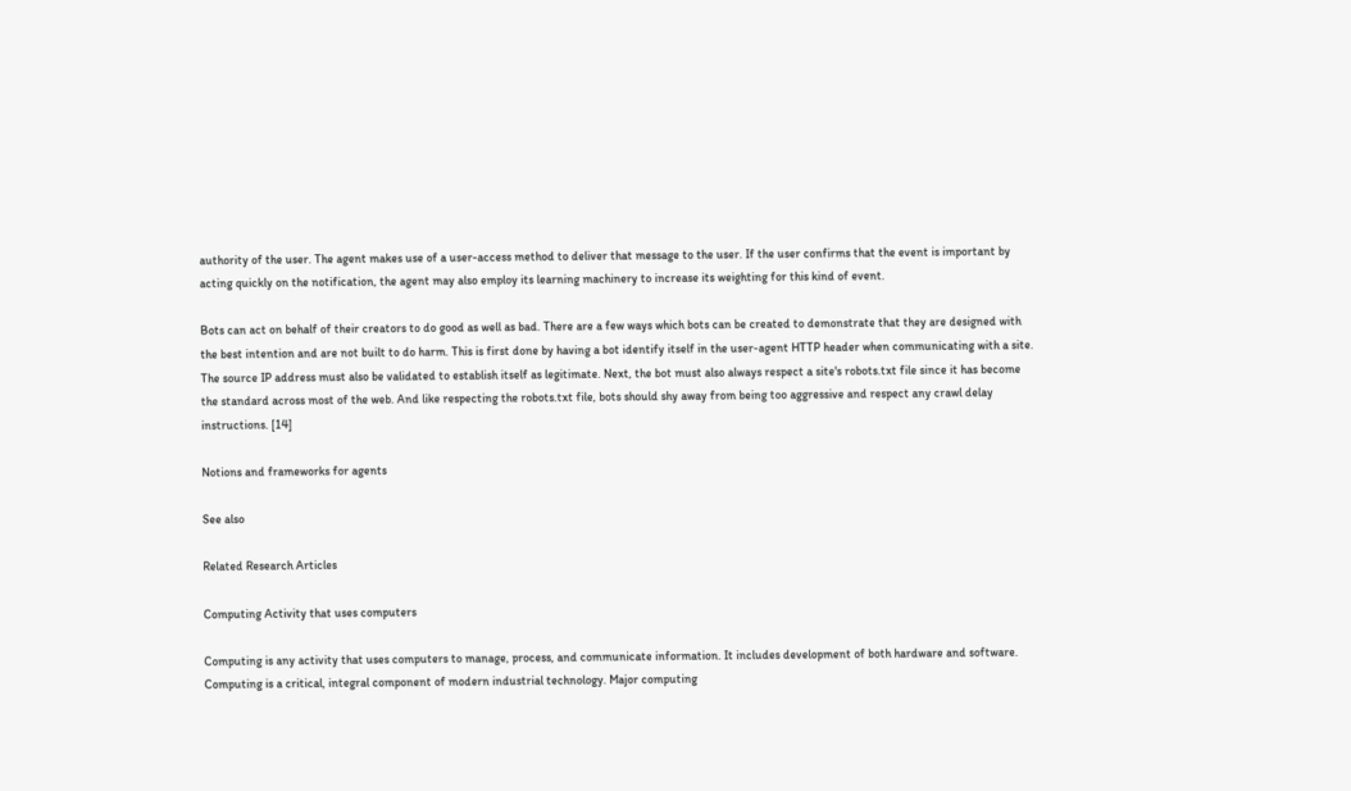authority of the user. The agent makes use of a user-access method to deliver that message to the user. If the user confirms that the event is important by acting quickly on the notification, the agent may also employ its learning machinery to increase its weighting for this kind of event.

Bots can act on behalf of their creators to do good as well as bad. There are a few ways which bots can be created to demonstrate that they are designed with the best intention and are not built to do harm. This is first done by having a bot identify itself in the user-agent HTTP header when communicating with a site. The source IP address must also be validated to establish itself as legitimate. Next, the bot must also always respect a site's robots.txt file since it has become the standard across most of the web. And like respecting the robots.txt file, bots should shy away from being too aggressive and respect any crawl delay instructions. [14]

Notions and frameworks for agents

See also

Related Research Articles

Computing Activity that uses computers

Computing is any activity that uses computers to manage, process, and communicate information. It includes development of both hardware and software. Computing is a critical, integral component of modern industrial technology. Major computing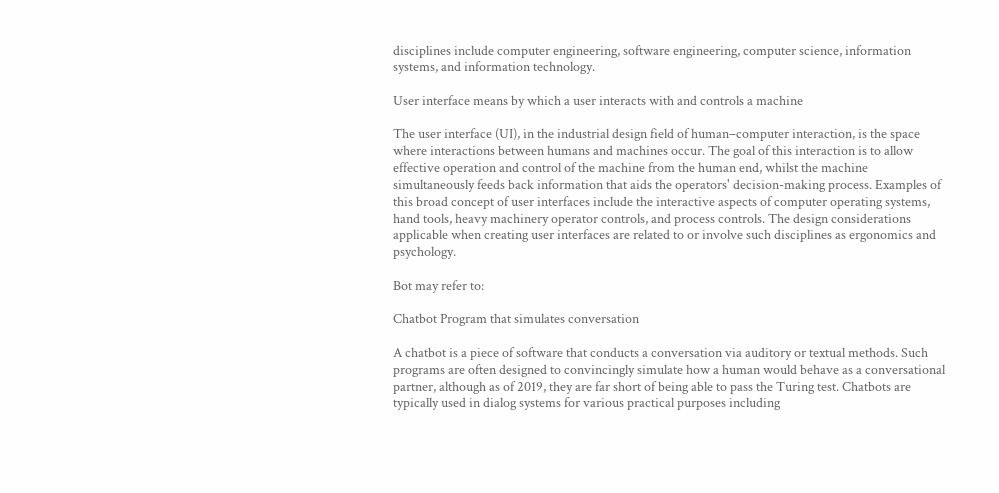disciplines include computer engineering, software engineering, computer science, information systems, and information technology.

User interface means by which a user interacts with and controls a machine

The user interface (UI), in the industrial design field of human–computer interaction, is the space where interactions between humans and machines occur. The goal of this interaction is to allow effective operation and control of the machine from the human end, whilst the machine simultaneously feeds back information that aids the operators' decision-making process. Examples of this broad concept of user interfaces include the interactive aspects of computer operating systems, hand tools, heavy machinery operator controls, and process controls. The design considerations applicable when creating user interfaces are related to or involve such disciplines as ergonomics and psychology.

Bot may refer to:

Chatbot Program that simulates conversation

A chatbot is a piece of software that conducts a conversation via auditory or textual methods. Such programs are often designed to convincingly simulate how a human would behave as a conversational partner, although as of 2019, they are far short of being able to pass the Turing test. Chatbots are typically used in dialog systems for various practical purposes including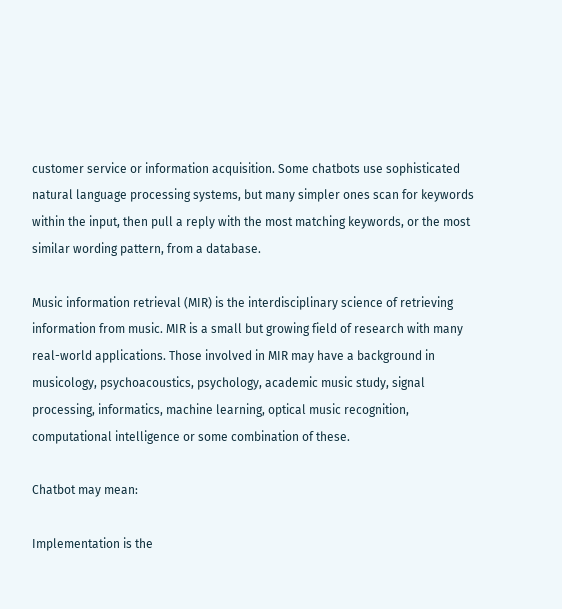customer service or information acquisition. Some chatbots use sophisticated natural language processing systems, but many simpler ones scan for keywords within the input, then pull a reply with the most matching keywords, or the most similar wording pattern, from a database.

Music information retrieval (MIR) is the interdisciplinary science of retrieving information from music. MIR is a small but growing field of research with many real-world applications. Those involved in MIR may have a background in musicology, psychoacoustics, psychology, academic music study, signal processing, informatics, machine learning, optical music recognition, computational intelligence or some combination of these.

Chatbot may mean:

Implementation is the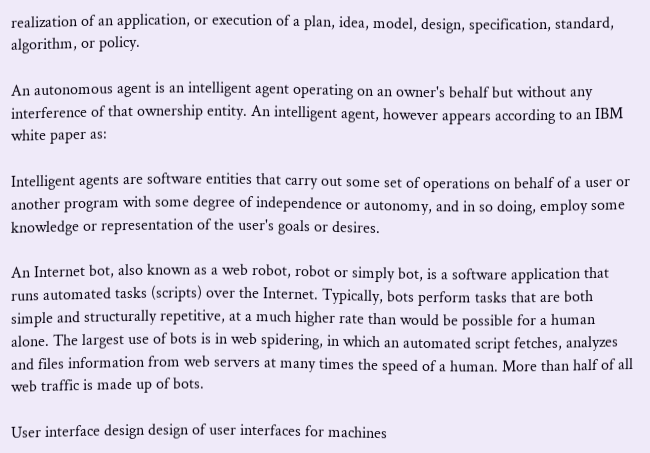realization of an application, or execution of a plan, idea, model, design, specification, standard, algorithm, or policy.

An autonomous agent is an intelligent agent operating on an owner's behalf but without any interference of that ownership entity. An intelligent agent, however appears according to an IBM white paper as:

Intelligent agents are software entities that carry out some set of operations on behalf of a user or another program with some degree of independence or autonomy, and in so doing, employ some knowledge or representation of the user's goals or desires.

An Internet bot, also known as a web robot, robot or simply bot, is a software application that runs automated tasks (scripts) over the Internet. Typically, bots perform tasks that are both simple and structurally repetitive, at a much higher rate than would be possible for a human alone. The largest use of bots is in web spidering, in which an automated script fetches, analyzes and files information from web servers at many times the speed of a human. More than half of all web traffic is made up of bots.

User interface design design of user interfaces for machines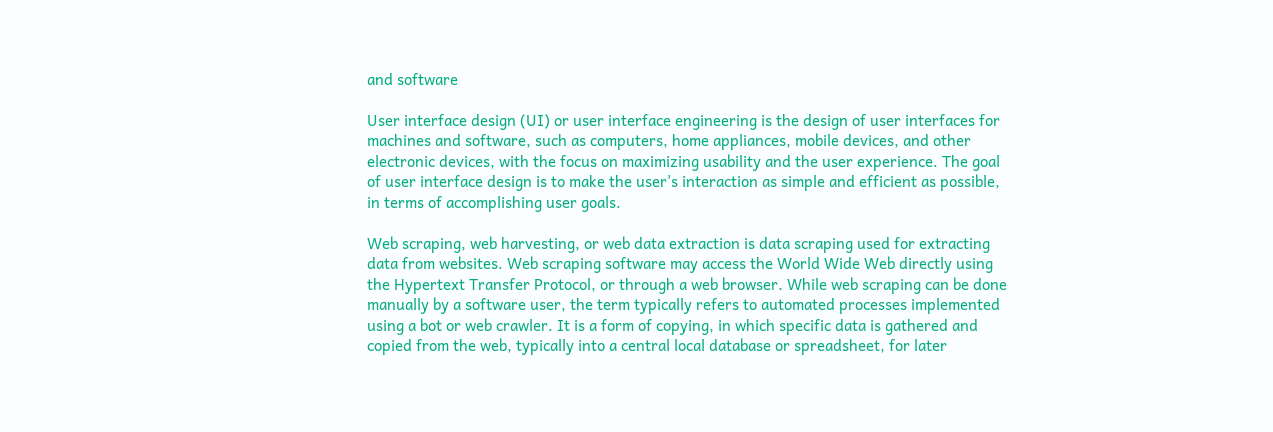and software

User interface design (UI) or user interface engineering is the design of user interfaces for machines and software, such as computers, home appliances, mobile devices, and other electronic devices, with the focus on maximizing usability and the user experience. The goal of user interface design is to make the user's interaction as simple and efficient as possible, in terms of accomplishing user goals.

Web scraping, web harvesting, or web data extraction is data scraping used for extracting data from websites. Web scraping software may access the World Wide Web directly using the Hypertext Transfer Protocol, or through a web browser. While web scraping can be done manually by a software user, the term typically refers to automated processes implemented using a bot or web crawler. It is a form of copying, in which specific data is gathered and copied from the web, typically into a central local database or spreadsheet, for later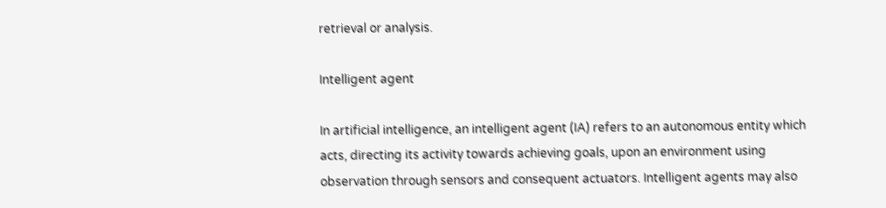retrieval or analysis.

Intelligent agent

In artificial intelligence, an intelligent agent (IA) refers to an autonomous entity which acts, directing its activity towards achieving goals, upon an environment using observation through sensors and consequent actuators. Intelligent agents may also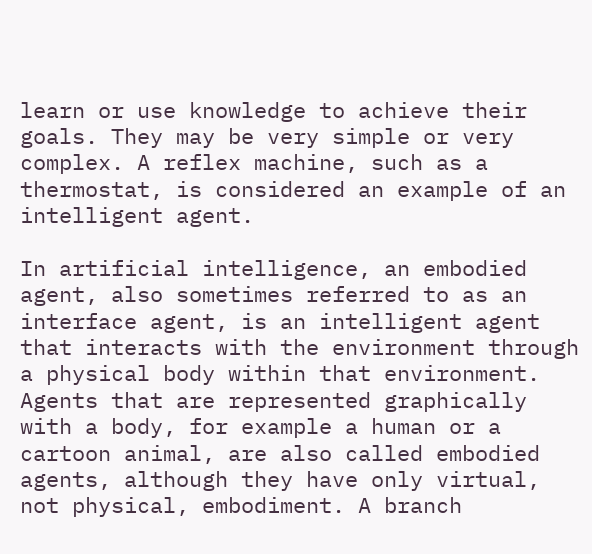learn or use knowledge to achieve their goals. They may be very simple or very complex. A reflex machine, such as a thermostat, is considered an example of an intelligent agent.

In artificial intelligence, an embodied agent, also sometimes referred to as an interface agent, is an intelligent agent that interacts with the environment through a physical body within that environment. Agents that are represented graphically with a body, for example a human or a cartoon animal, are also called embodied agents, although they have only virtual, not physical, embodiment. A branch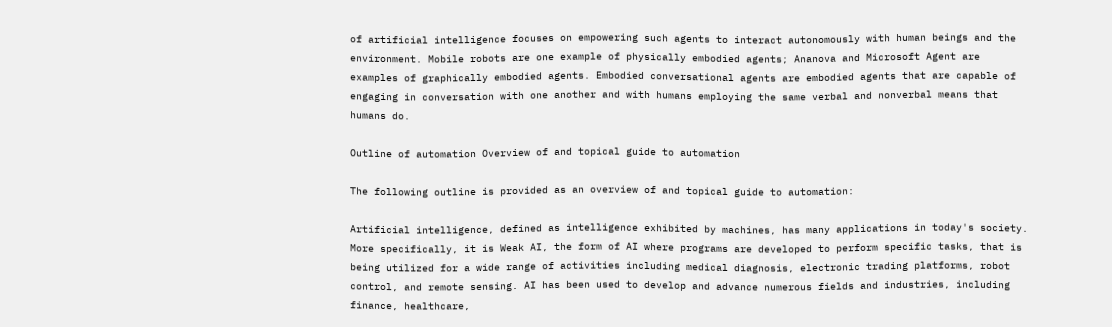of artificial intelligence focuses on empowering such agents to interact autonomously with human beings and the environment. Mobile robots are one example of physically embodied agents; Ananova and Microsoft Agent are examples of graphically embodied agents. Embodied conversational agents are embodied agents that are capable of engaging in conversation with one another and with humans employing the same verbal and nonverbal means that humans do.

Outline of automation Overview of and topical guide to automation

The following outline is provided as an overview of and topical guide to automation:

Artificial intelligence, defined as intelligence exhibited by machines, has many applications in today's society. More specifically, it is Weak AI, the form of AI where programs are developed to perform specific tasks, that is being utilized for a wide range of activities including medical diagnosis, electronic trading platforms, robot control, and remote sensing. AI has been used to develop and advance numerous fields and industries, including finance, healthcare,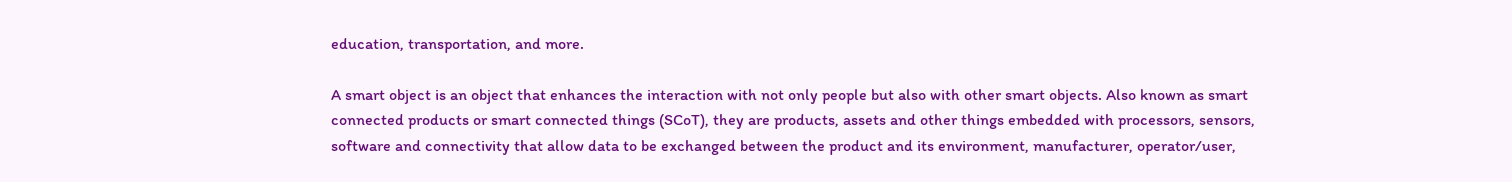education, transportation, and more.

A smart object is an object that enhances the interaction with not only people but also with other smart objects. Also known as smart connected products or smart connected things (SCoT), they are products, assets and other things embedded with processors, sensors, software and connectivity that allow data to be exchanged between the product and its environment, manufacturer, operator/user,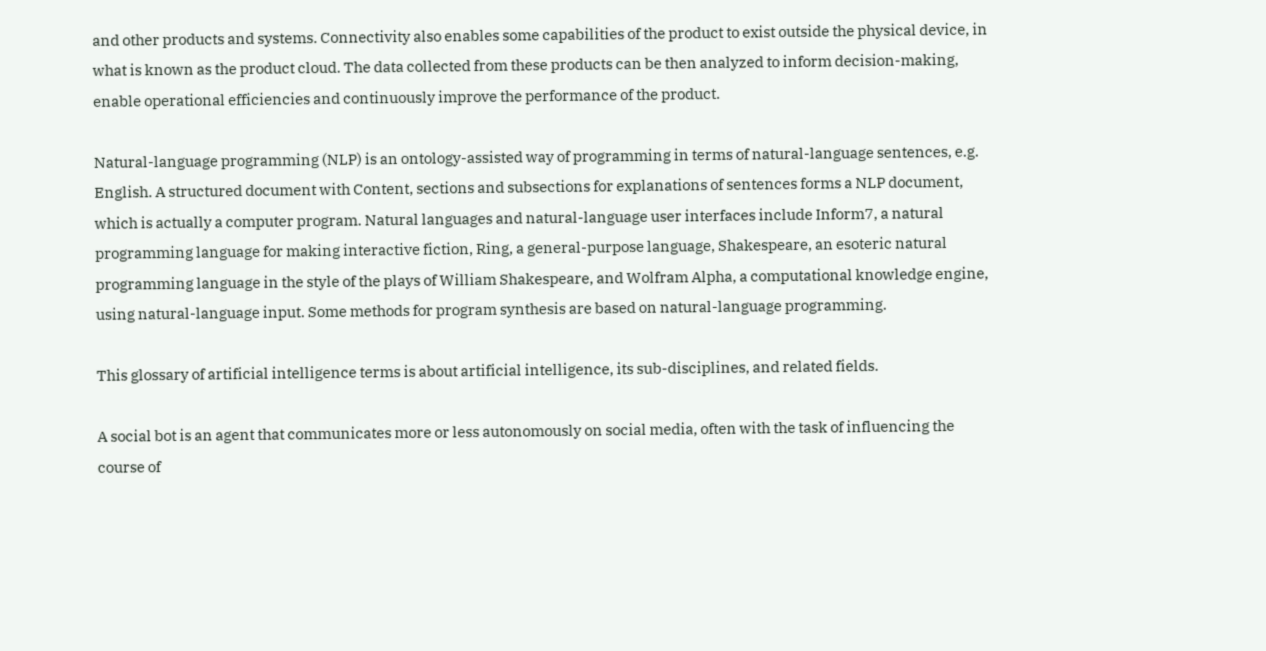and other products and systems. Connectivity also enables some capabilities of the product to exist outside the physical device, in what is known as the product cloud. The data collected from these products can be then analyzed to inform decision-making, enable operational efficiencies and continuously improve the performance of the product.

Natural-language programming (NLP) is an ontology-assisted way of programming in terms of natural-language sentences, e.g. English. A structured document with Content, sections and subsections for explanations of sentences forms a NLP document, which is actually a computer program. Natural languages and natural-language user interfaces include Inform7, a natural programming language for making interactive fiction, Ring, a general-purpose language, Shakespeare, an esoteric natural programming language in the style of the plays of William Shakespeare, and Wolfram Alpha, a computational knowledge engine, using natural-language input. Some methods for program synthesis are based on natural-language programming.

This glossary of artificial intelligence terms is about artificial intelligence, its sub-disciplines, and related fields.

A social bot is an agent that communicates more or less autonomously on social media, often with the task of influencing the course of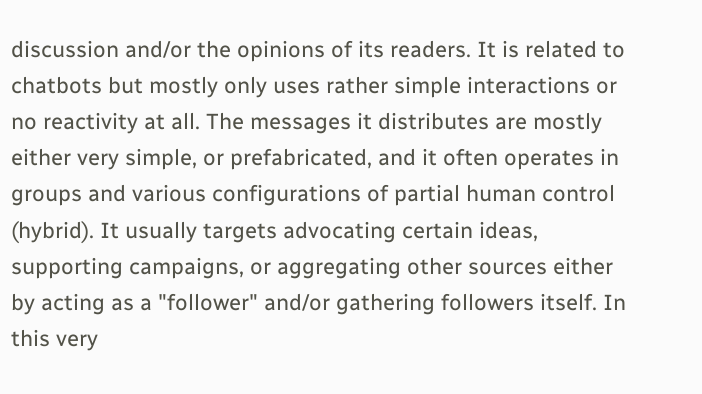discussion and/or the opinions of its readers. It is related to chatbots but mostly only uses rather simple interactions or no reactivity at all. The messages it distributes are mostly either very simple, or prefabricated, and it often operates in groups and various configurations of partial human control (hybrid). It usually targets advocating certain ideas, supporting campaigns, or aggregating other sources either by acting as a "follower" and/or gathering followers itself. In this very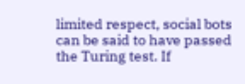limited respect, social bots can be said to have passed the Turing test. If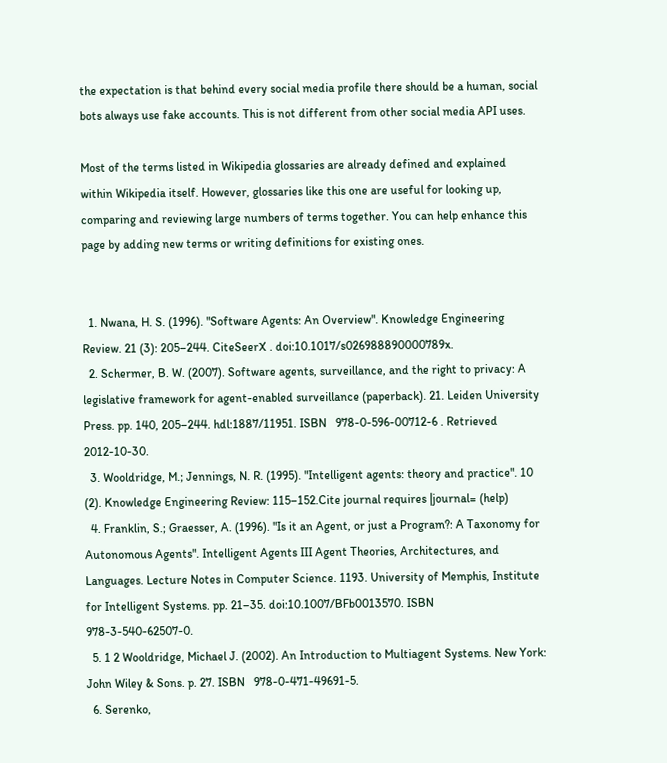the expectation is that behind every social media profile there should be a human, social bots always use fake accounts. This is not different from other social media API uses.

Most of the terms listed in Wikipedia glossaries are already defined and explained within Wikipedia itself. However, glossaries like this one are useful for looking up, comparing and reviewing large numbers of terms together. You can help enhance this page by adding new terms or writing definitions for existing ones.


  1. Nwana, H. S. (1996). "Software Agents: An Overview". Knowledge Engineering Review. 21 (3): 205–244. CiteSeerX . doi:10.1017/s026988890000789x.
  2. Schermer, B. W. (2007). Software agents, surveillance, and the right to privacy: A legislative framework for agent-enabled surveillance (paperback). 21. Leiden University Press. pp. 140, 205–244. hdl:1887/11951. ISBN   978-0-596-00712-6 . Retrieved 2012-10-30.
  3. Wooldridge, M.; Jennings, N. R. (1995). "Intelligent agents: theory and practice". 10 (2). Knowledge Engineering Review: 115–152.Cite journal requires |journal= (help)
  4. Franklin, S.; Graesser, A. (1996). "Is it an Agent, or just a Program?: A Taxonomy for Autonomous Agents". Intelligent Agents III Agent Theories, Architectures, and Languages. Lecture Notes in Computer Science. 1193. University of Memphis, Institute for Intelligent Systems. pp. 21–35. doi:10.1007/BFb0013570. ISBN   978-3-540-62507-0.
  5. 1 2 Wooldridge, Michael J. (2002). An Introduction to Multiagent Systems. New York: John Wiley & Sons. p. 27. ISBN   978-0-471-49691-5.
  6. Serenko,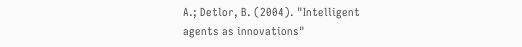A.; Detlor, B. (2004). "Intelligent agents as innovations"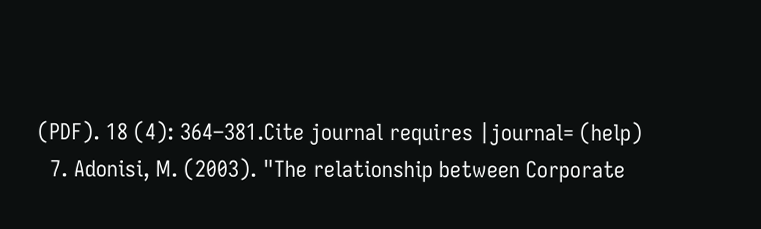(PDF). 18 (4): 364–381.Cite journal requires |journal= (help)
  7. Adonisi, M. (2003). "The relationship between Corporate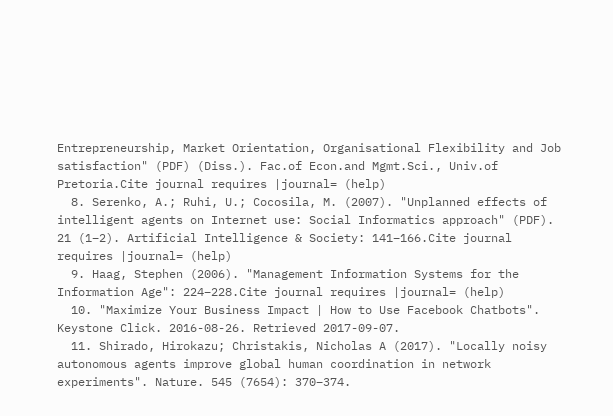Entrepreneurship, Market Orientation, Organisational Flexibility and Job satisfaction" (PDF) (Diss.). Fac.of Econ.and Mgmt.Sci., Univ.of Pretoria.Cite journal requires |journal= (help)
  8. Serenko, A.; Ruhi, U.; Cocosila, M. (2007). "Unplanned effects of intelligent agents on Internet use: Social Informatics approach" (PDF). 21 (1–2). Artificial Intelligence & Society: 141–166.Cite journal requires |journal= (help)
  9. Haag, Stephen (2006). "Management Information Systems for the Information Age": 224–228.Cite journal requires |journal= (help)
  10. "Maximize Your Business Impact | How to Use Facebook Chatbots". Keystone Click. 2016-08-26. Retrieved 2017-09-07.
  11. Shirado, Hirokazu; Christakis, Nicholas A (2017). "Locally noisy autonomous agents improve global human coordination in network experiments". Nature. 545 (7654): 370–374.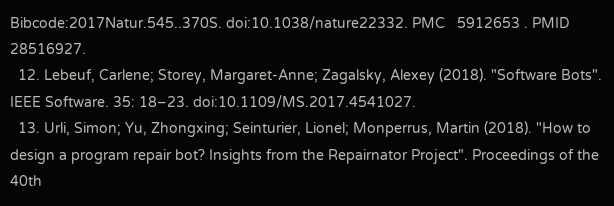Bibcode:2017Natur.545..370S. doi:10.1038/nature22332. PMC   5912653 . PMID   28516927.
  12. Lebeuf, Carlene; Storey, Margaret-Anne; Zagalsky, Alexey (2018). "Software Bots". IEEE Software. 35: 18–23. doi:10.1109/MS.2017.4541027.
  13. Urli, Simon; Yu, Zhongxing; Seinturier, Lionel; Monperrus, Martin (2018). "How to design a program repair bot? Insights from the Repairnator Project". Proceedings of the 40th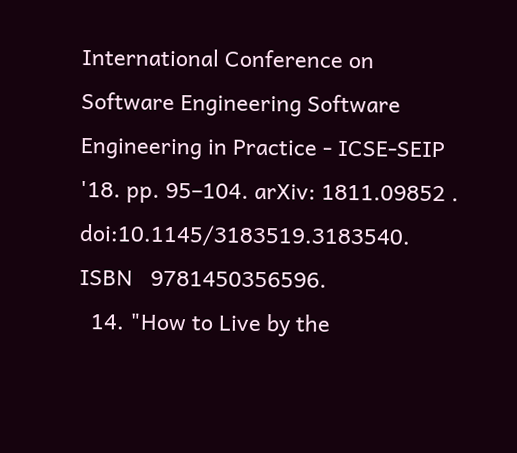International Conference on Software Engineering Software Engineering in Practice - ICSE-SEIP '18. pp. 95–104. arXiv: 1811.09852 . doi:10.1145/3183519.3183540. ISBN   9781450356596.
  14. "How to Live by the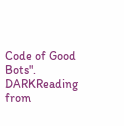Code of Good Bots". DARKReading from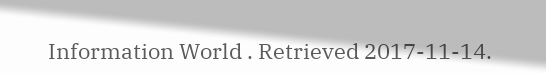Information World . Retrieved 2017-11-14.